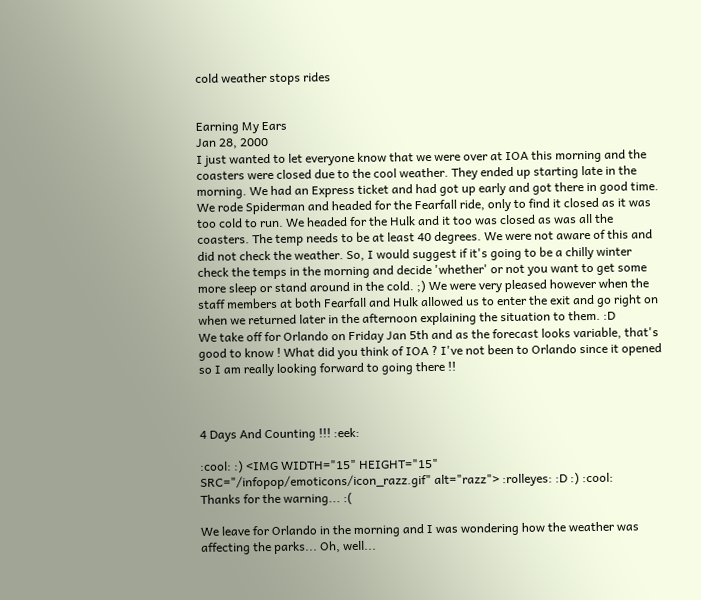cold weather stops rides


Earning My Ears
Jan 28, 2000
I just wanted to let everyone know that we were over at IOA this morning and the coasters were closed due to the cool weather. They ended up starting late in the morning. We had an Express ticket and had got up early and got there in good time. We rode Spiderman and headed for the Fearfall ride, only to find it closed as it was too cold to run. We headed for the Hulk and it too was closed as was all the coasters. The temp needs to be at least 40 degrees. We were not aware of this and did not check the weather. So, I would suggest if it's going to be a chilly winter check the temps in the morning and decide 'whether' or not you want to get some more sleep or stand around in the cold. ;) We were very pleased however when the staff members at both Fearfall and Hulk allowed us to enter the exit and go right on when we returned later in the afternoon explaining the situation to them. :D
We take off for Orlando on Friday Jan 5th and as the forecast looks variable, that's good to know ! What did you think of IOA ? I've not been to Orlando since it opened so I am really looking forward to going there !!



4 Days And Counting !!! :eek:

:cool: :) <IMG WIDTH="15" HEIGHT="15" SRC="/infopop/emoticons/icon_razz.gif" alt="razz"> :rolleyes: :D :) :cool:
Thanks for the warning... :(

We leave for Orlando in the morning and I was wondering how the weather was affecting the parks... Oh, well...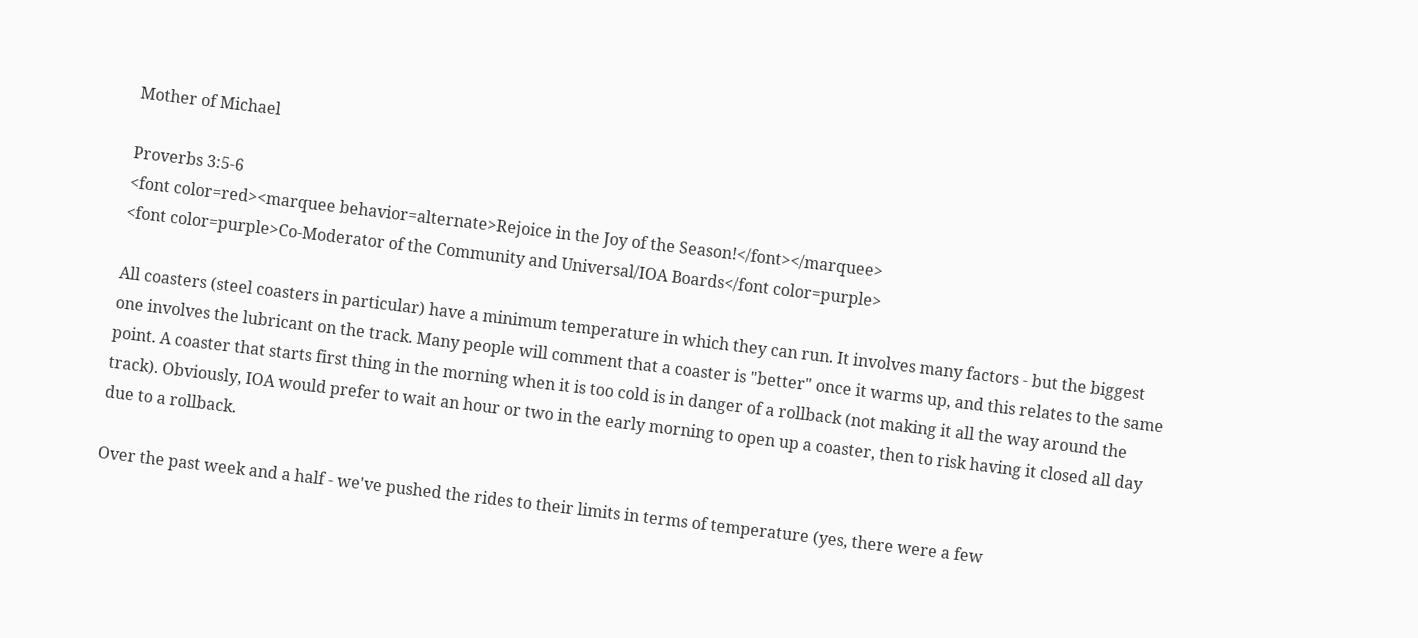Mother of Michael

Proverbs 3:5-6
<font color=red><marquee behavior=alternate>Rejoice in the Joy of the Season!</font></marquee>
<font color=purple>Co-Moderator of the Community and Universal/IOA Boards</font color=purple>

All coasters (steel coasters in particular) have a minimum temperature in which they can run. It involves many factors - but the biggest one involves the lubricant on the track. Many people will comment that a coaster is "better" once it warms up, and this relates to the same point. A coaster that starts first thing in the morning when it is too cold is in danger of a rollback (not making it all the way around the track). Obviously, IOA would prefer to wait an hour or two in the early morning to open up a coaster, then to risk having it closed all day due to a rollback.

Over the past week and a half - we've pushed the rides to their limits in terms of temperature (yes, there were a few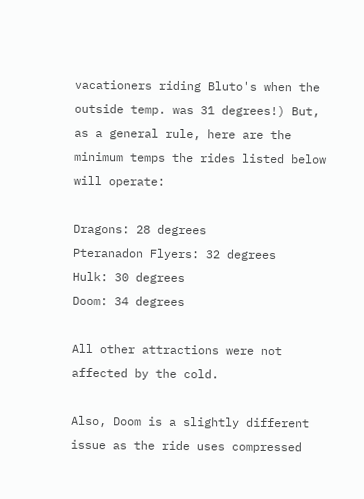vacationers riding Bluto's when the outside temp. was 31 degrees!) But, as a general rule, here are the minimum temps the rides listed below will operate:

Dragons: 28 degrees
Pteranadon Flyers: 32 degrees
Hulk: 30 degrees
Doom: 34 degrees

All other attractions were not affected by the cold.

Also, Doom is a slightly different issue as the ride uses compressed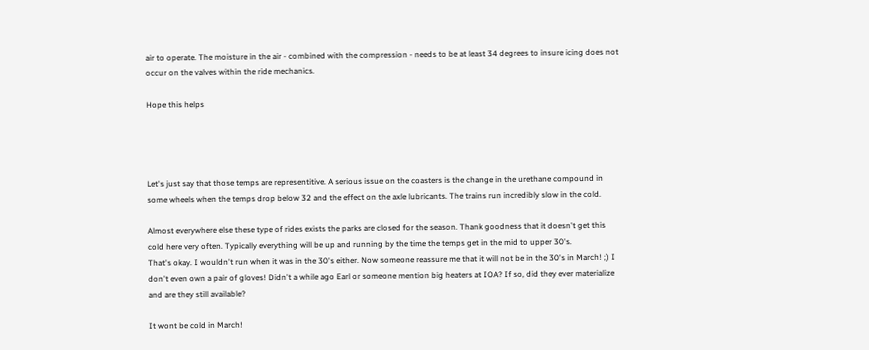air to operate. The moisture in the air - combined with the compression - needs to be at least 34 degrees to insure icing does not occur on the valves within the ride mechanics.

Hope this helps




Let's just say that those temps are representitive. A serious issue on the coasters is the change in the urethane compound in some wheels when the temps drop below 32 and the effect on the axle lubricants. The trains run incredibly slow in the cold.

Almost everywhere else these type of rides exists the parks are closed for the season. Thank goodness that it doesn't get this cold here very often. Typically everything will be up and running by the time the temps get in the mid to upper 30's.
That's okay. I wouldn't run when it was in the 30's either. Now someone reassure me that it will not be in the 30's in March! ;) I don't even own a pair of gloves! Didn't a while ago Earl or someone mention big heaters at IOA? If so, did they ever materialize and are they still available?

It wont be cold in March!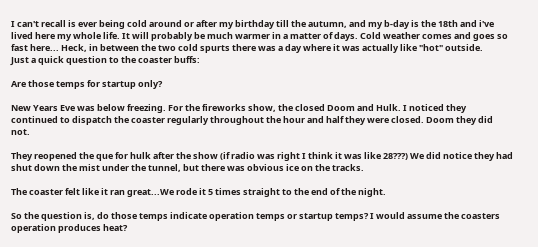I can't recall is ever being cold around or after my birthday till the autumn, and my b-day is the 18th and i've lived here my whole life. It will probably be much warmer in a matter of days. Cold weather comes and goes so fast here... Heck, in between the two cold spurts there was a day where it was actually like "hot" outside.
Just a quick question to the coaster buffs:

Are those temps for startup only?

New Years Eve was below freezing. For the fireworks show, the closed Doom and Hulk. I noticed they continued to dispatch the coaster regularly throughout the hour and half they were closed. Doom they did not.

They reopened the que for hulk after the show (if radio was right I think it was like 28???) We did notice they had shut down the mist under the tunnel, but there was obvious ice on the tracks.

The coaster felt like it ran great...We rode it 5 times straight to the end of the night.

So the question is, do those temps indicate operation temps or startup temps? I would assume the coasters operation produces heat?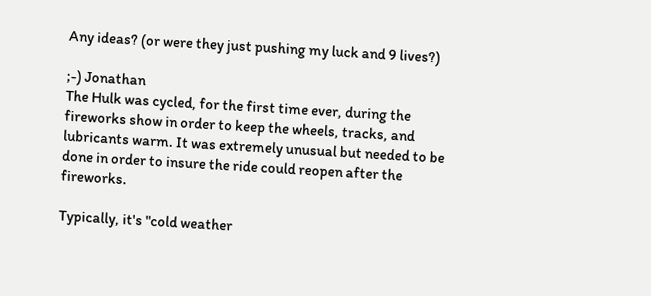Any ideas? (or were they just pushing my luck and 9 lives?)

;-) Jonathan
The Hulk was cycled, for the first time ever, during the fireworks show in order to keep the wheels, tracks, and lubricants warm. It was extremely unusual but needed to be done in order to insure the ride could reopen after the fireworks.

Typically, it's "cold weather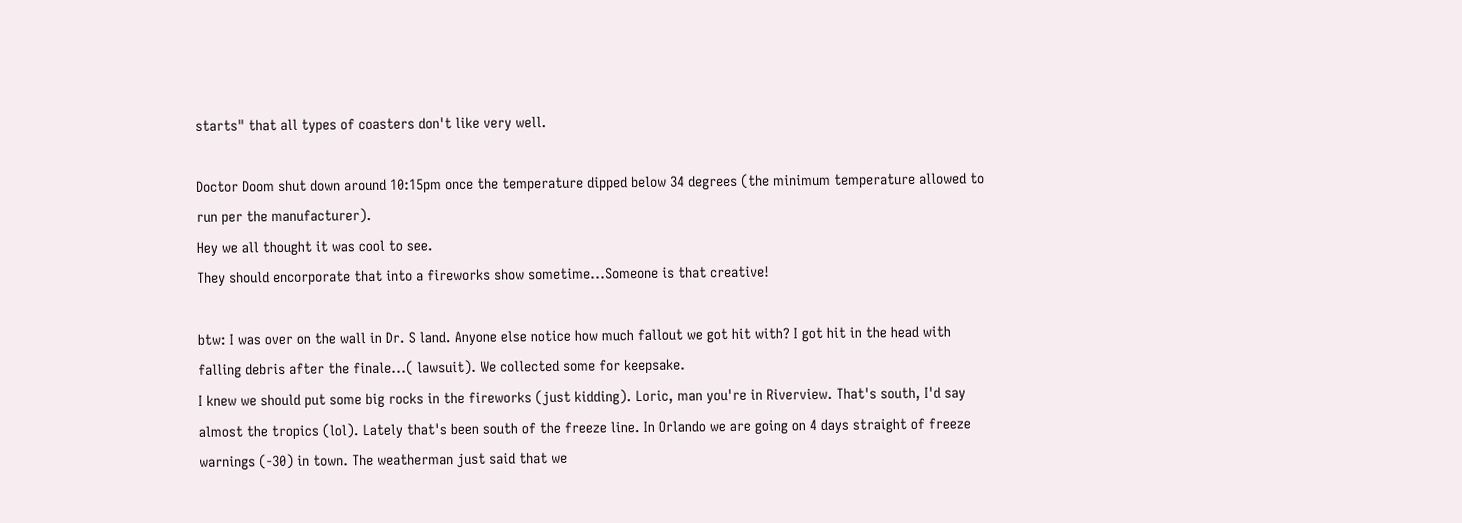starts" that all types of coasters don't like very well.

Doctor Doom shut down around 10:15pm once the temperature dipped below 34 degrees (the minimum temperature allowed to run per the manufacturer).
Hey we all thought it was cool to see.
They should encorporate that into a fireworks show sometime...Someone is that creative!

btw: I was over on the wall in Dr. S land. Anyone else notice how much fallout we got hit with? I got hit in the head with falling debris after the finale...( lawsuit). We collected some for keepsake.
I knew we should put some big rocks in the fireworks (just kidding). Loric, man you're in Riverview. That's south, I'd say almost the tropics (lol). Lately that's been south of the freeze line. In Orlando we are going on 4 days straight of freeze warnings (-30) in town. The weatherman just said that we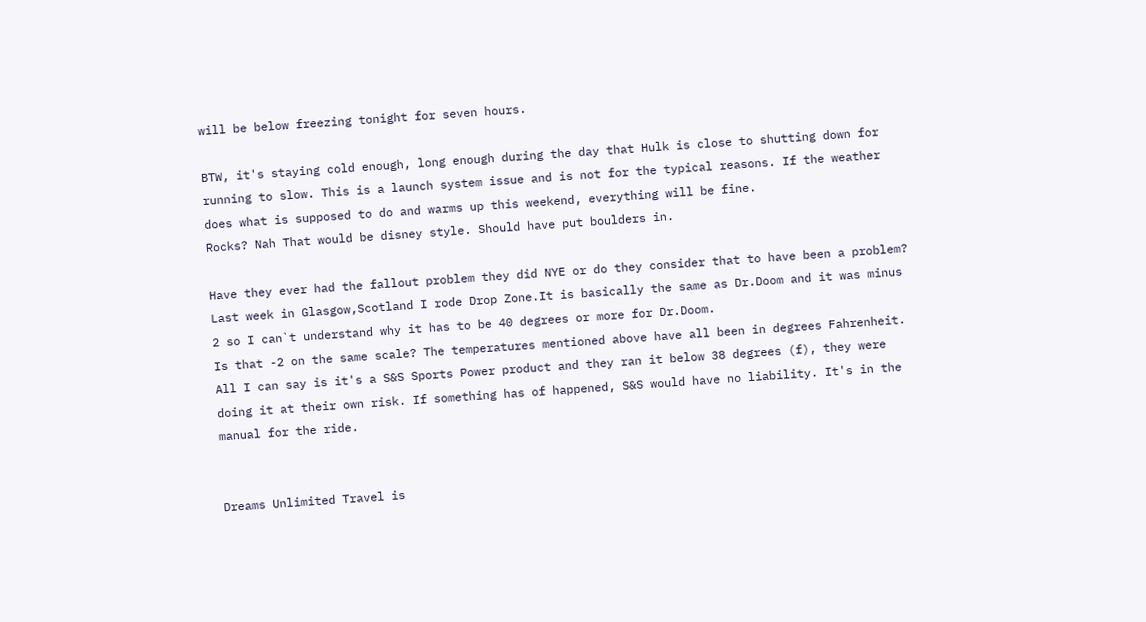will be below freezing tonight for seven hours.

BTW, it's staying cold enough, long enough during the day that Hulk is close to shutting down for running to slow. This is a launch system issue and is not for the typical reasons. If the weather does what is supposed to do and warms up this weekend, everything will be fine.
Rocks? Nah That would be disney style. Should have put boulders in.

Have they ever had the fallout problem they did NYE or do they consider that to have been a problem?
Last week in Glasgow,Scotland I rode Drop Zone.It is basically the same as Dr.Doom and it was minus 2 so I can`t understand why it has to be 40 degrees or more for Dr.Doom.
Is that -2 on the same scale? The temperatures mentioned above have all been in degrees Fahrenheit.
All I can say is it's a S&S Sports Power product and they ran it below 38 degrees (f), they were doing it at their own risk. If something has of happened, S&S would have no liability. It's in the manual for the ride.


Dreams Unlimited Travel is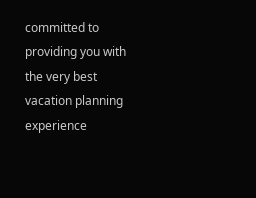committed to providing you with the very best vacation planning experience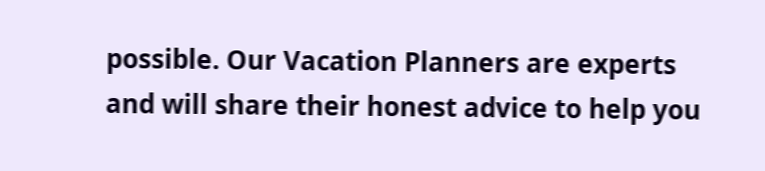possible. Our Vacation Planners are experts and will share their honest advice to help you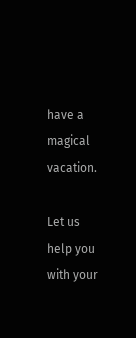have a magical vacation.

Let us help you with your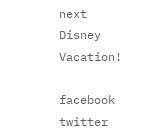next Disney Vacation!

facebook twitter